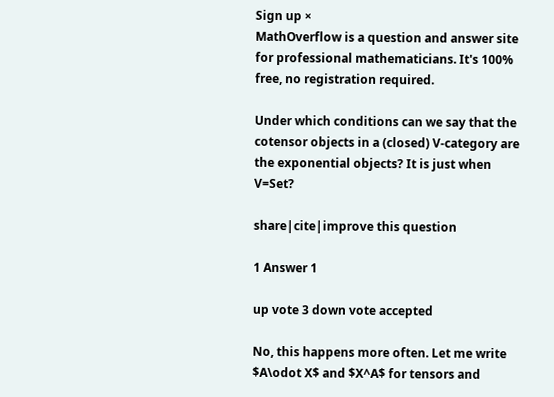Sign up ×
MathOverflow is a question and answer site for professional mathematicians. It's 100% free, no registration required.

Under which conditions can we say that the cotensor objects in a (closed) V-category are the exponential objects? It is just when V=Set?

share|cite|improve this question

1 Answer 1

up vote 3 down vote accepted

No, this happens more often. Let me write $A\odot X$ and $X^A$ for tensors and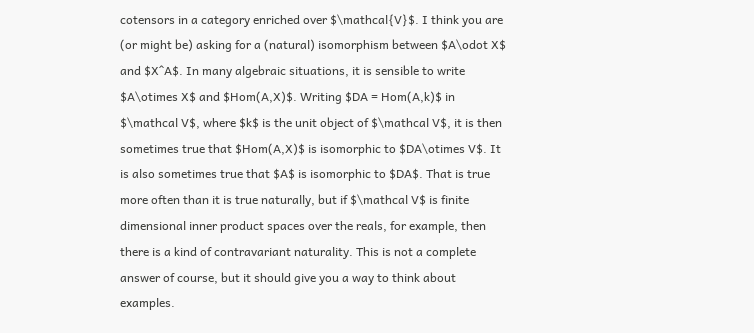cotensors in a category enriched over $\mathcal{V}$. I think you are (or might be) asking for a (natural) isomorphism between $A\odot X$ and $X^A$. In many algebraic situations, it is sensible to write $A\otimes X$ and $Hom(A,X)$. Writing $DA = Hom(A,k)$ in $\mathcal V$, where $k$ is the unit object of $\mathcal V$, it is then sometimes true that $Hom(A,X)$ is isomorphic to $DA\otimes V$. It is also sometimes true that $A$ is isomorphic to $DA$. That is true more often than it is true naturally, but if $\mathcal V$ is finite dimensional inner product spaces over the reals, for example, then there is a kind of contravariant naturality. This is not a complete answer of course, but it should give you a way to think about examples.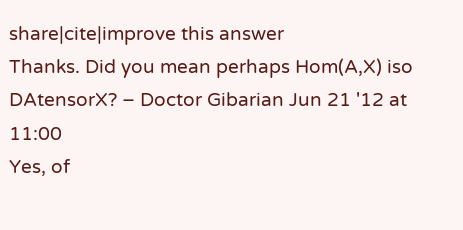share|cite|improve this answer
Thanks. Did you mean perhaps Hom(A,X) iso DAtensorX? – Doctor Gibarian Jun 21 '12 at 11:00
Yes, of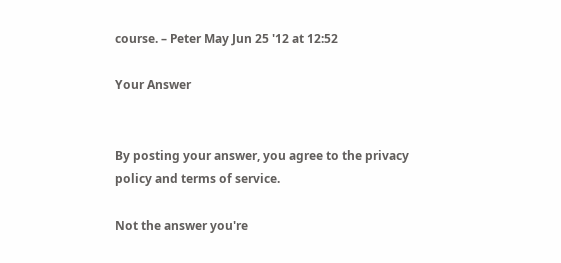course. – Peter May Jun 25 '12 at 12:52

Your Answer


By posting your answer, you agree to the privacy policy and terms of service.

Not the answer you're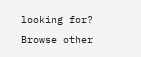looking for? Browse other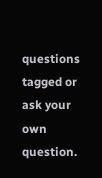questions tagged or ask your own question.